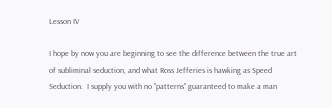Lesson IV

I hope by now you are beginning to see the difference between the true art of subliminal seduction, and what Ross Jefferies is hawking as Speed Seduction.  I supply you with no "patterns" guaranteed to make a man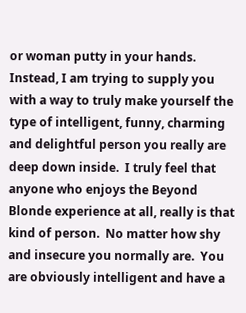or woman putty in your hands.  Instead, I am trying to supply you with a way to truly make yourself the type of intelligent, funny, charming and delightful person you really are deep down inside.  I truly feel that anyone who enjoys the Beyond Blonde experience at all, really is that kind of person.  No matter how shy and insecure you normally are.  You are obviously intelligent and have a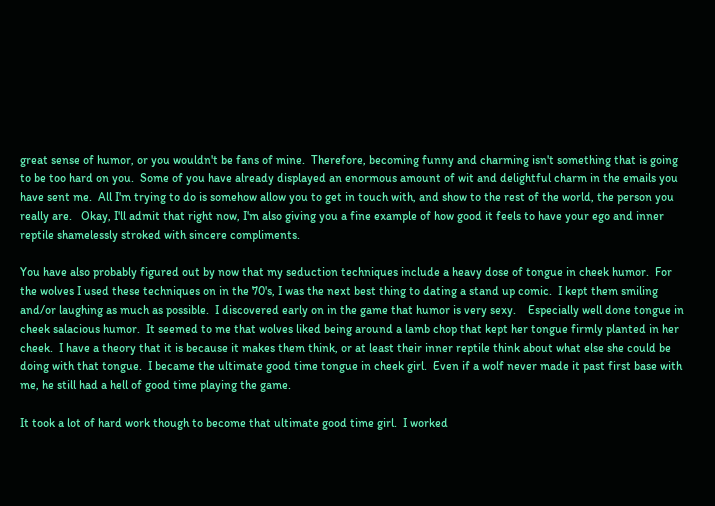great sense of humor, or you wouldn't be fans of mine.  Therefore, becoming funny and charming isn't something that is going to be too hard on you.  Some of you have already displayed an enormous amount of wit and delightful charm in the emails you have sent me.  All I'm trying to do is somehow allow you to get in touch with, and show to the rest of the world, the person you really are.   Okay, I'll admit that right now, I'm also giving you a fine example of how good it feels to have your ego and inner reptile shamelessly stroked with sincere compliments.

You have also probably figured out by now that my seduction techniques include a heavy dose of tongue in cheek humor.  For the wolves I used these techniques on in the 70's, I was the next best thing to dating a stand up comic.  I kept them smiling and/or laughing as much as possible.  I discovered early on in the game that humor is very sexy.    Especially well done tongue in cheek salacious humor.  It seemed to me that wolves liked being around a lamb chop that kept her tongue firmly planted in her cheek.  I have a theory that it is because it makes them think, or at least their inner reptile think about what else she could be doing with that tongue.  I became the ultimate good time tongue in cheek girl.  Even if a wolf never made it past first base with me, he still had a hell of good time playing the game.

It took a lot of hard work though to become that ultimate good time girl.  I worked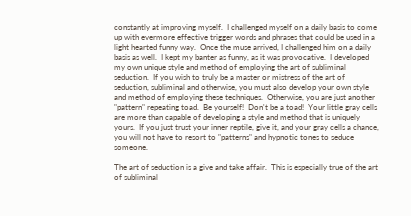constantly at improving myself.  I challenged myself on a daily basis to come up with evermore effective trigger words and phrases that could be used in a light hearted funny way.  Once the muse arrived, I challenged him on a daily basis as well.  I kept my banter as funny, as it was provocative.  I developed my own unique style and method of employing the art of subliminal seduction.  If you wish to truly be a master or mistress of the art of seduction, subliminal and otherwise, you must also develop your own style and method of employing these techniques.  Otherwise, you are just another "pattern" repeating toad.  Be yourself!  Don't be a toad!  Your little gray cells are more than capable of developing a style and method that is uniquely yours.  If you just trust your inner reptile, give it, and your gray cells a chance, you will not have to resort to "patterns" and hypnotic tones to seduce someone.

The art of seduction is a give and take affair.  This is especially true of the art of subliminal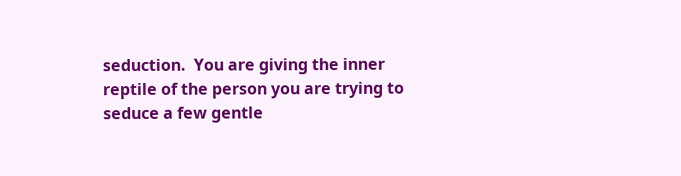seduction.  You are giving the inner reptile of the person you are trying to seduce a few gentle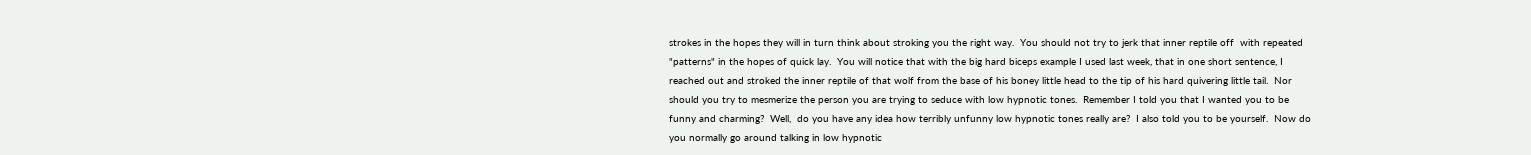strokes in the hopes they will in turn think about stroking you the right way.  You should not try to jerk that inner reptile off  with repeated "patterns" in the hopes of quick lay.  You will notice that with the big hard biceps example I used last week, that in one short sentence, I reached out and stroked the inner reptile of that wolf from the base of his boney little head to the tip of his hard quivering little tail.  Nor should you try to mesmerize the person you are trying to seduce with low hypnotic tones.  Remember I told you that I wanted you to be funny and charming?  Well,  do you have any idea how terribly unfunny low hypnotic tones really are?  I also told you to be yourself.  Now do you normally go around talking in low hypnotic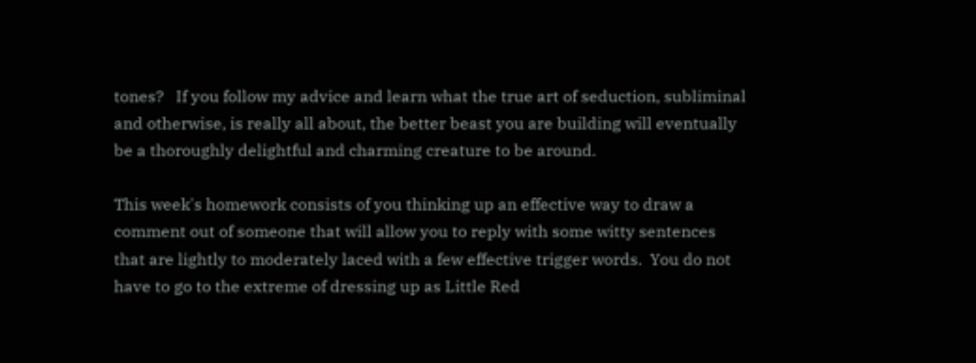tones?   If you follow my advice and learn what the true art of seduction, subliminal and otherwise, is really all about, the better beast you are building will eventually be a thoroughly delightful and charming creature to be around.

This week's homework consists of you thinking up an effective way to draw a comment out of someone that will allow you to reply with some witty sentences that are lightly to moderately laced with a few effective trigger words.  You do not have to go to the extreme of dressing up as Little Red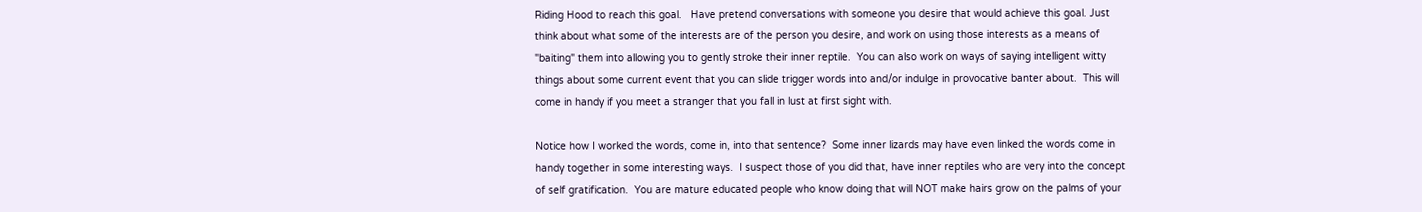Riding Hood to reach this goal.   Have pretend conversations with someone you desire that would achieve this goal. Just think about what some of the interests are of the person you desire, and work on using those interests as a means of "baiting" them into allowing you to gently stroke their inner reptile.  You can also work on ways of saying intelligent witty things about some current event that you can slide trigger words into and/or indulge in provocative banter about.  This will come in handy if you meet a stranger that you fall in lust at first sight with.

Notice how I worked the words, come in, into that sentence?  Some inner lizards may have even linked the words come in handy together in some interesting ways.  I suspect those of you did that, have inner reptiles who are very into the concept of self gratification.  You are mature educated people who know doing that will NOT make hairs grow on the palms of your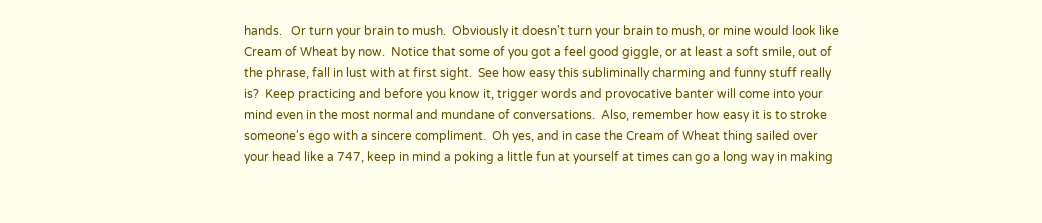hands.   Or turn your brain to mush.  Obviously it doesn't turn your brain to mush, or mine would look like Cream of Wheat by now.  Notice that some of you got a feel good giggle, or at least a soft smile, out of the phrase, fall in lust with at first sight.  See how easy this subliminally charming and funny stuff really is?  Keep practicing and before you know it, trigger words and provocative banter will come into your mind even in the most normal and mundane of conversations.  Also, remember how easy it is to stroke someone's ego with a sincere compliment.  Oh yes, and in case the Cream of Wheat thing sailed over your head like a 747, keep in mind a poking a little fun at yourself at times can go a long way in making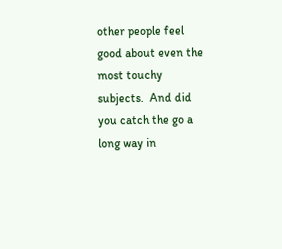other people feel good about even the most touchy subjects.  And did you catch the go a long way in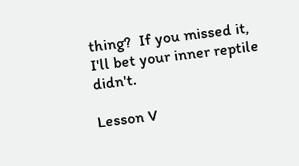thing?  If you missed it, I'll bet your inner reptile didn't.

Lesson V